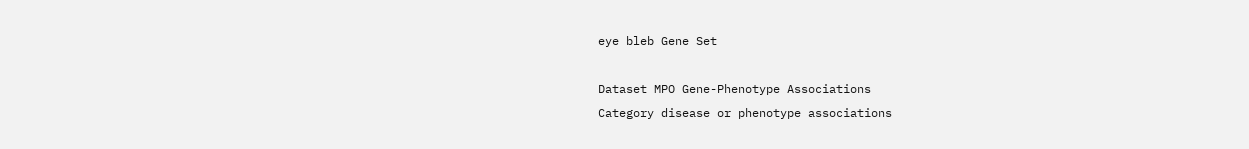eye bleb Gene Set

Dataset MPO Gene-Phenotype Associations
Category disease or phenotype associations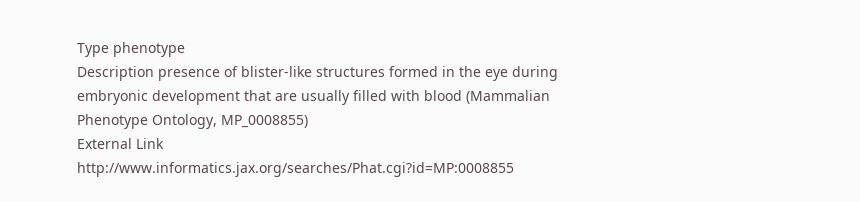Type phenotype
Description presence of blister-like structures formed in the eye during embryonic development that are usually filled with blood (Mammalian Phenotype Ontology, MP_0008855)
External Link http://www.informatics.jax.org/searches/Phat.cgi?id=MP:0008855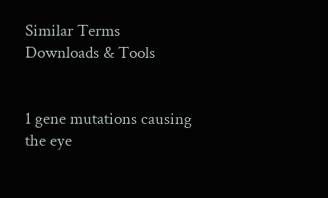Similar Terms
Downloads & Tools


1 gene mutations causing the eye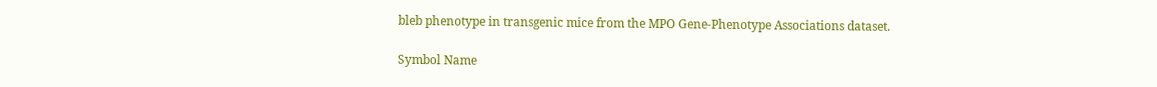bleb phenotype in transgenic mice from the MPO Gene-Phenotype Associations dataset.

Symbol Name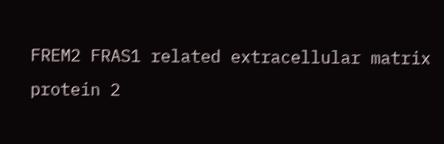FREM2 FRAS1 related extracellular matrix protein 2